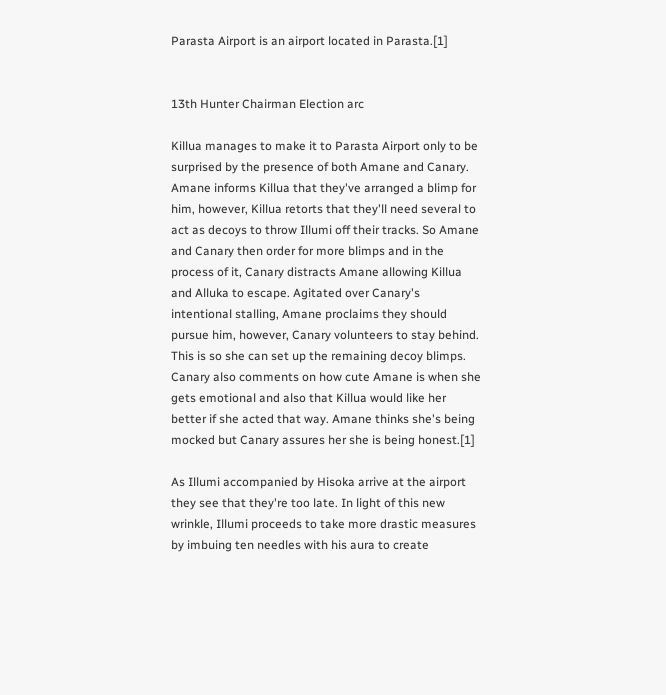Parasta Airport is an airport located in Parasta.[1]


13th Hunter Chairman Election arc

Killua manages to make it to Parasta Airport only to be surprised by the presence of both Amane and Canary. Amane informs Killua that they've arranged a blimp for him, however, Killua retorts that they'll need several to act as decoys to throw Illumi off their tracks. So Amane and Canary then order for more blimps and in the process of it, Canary distracts Amane allowing Killua and Alluka to escape. Agitated over Canary's intentional stalling, Amane proclaims they should pursue him, however, Canary volunteers to stay behind. This is so she can set up the remaining decoy blimps. Canary also comments on how cute Amane is when she gets emotional and also that Killua would like her better if she acted that way. Amane thinks she's being mocked but Canary assures her she is being honest.[1]

As Illumi accompanied by Hisoka arrive at the airport they see that they're too late. In light of this new wrinkle, Illumi proceeds to take more drastic measures by imbuing ten needles with his aura to create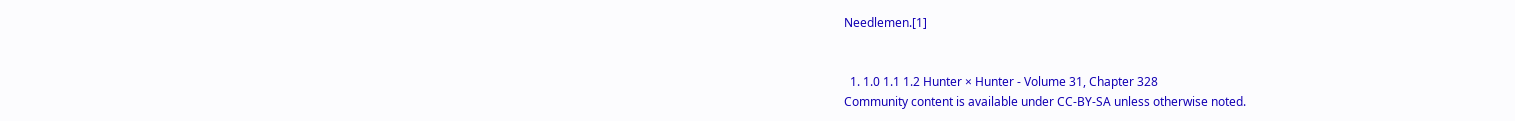Needlemen.[1]


  1. 1.0 1.1 1.2 Hunter × Hunter - Volume 31, Chapter 328
Community content is available under CC-BY-SA unless otherwise noted.